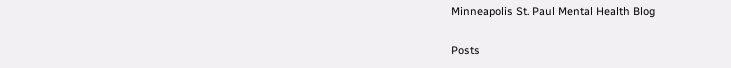Minneapolis St. Paul Mental Health Blog

Posts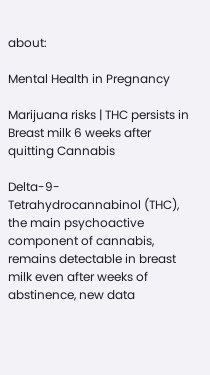about:

Mental Health in Pregnancy

Marijuana risks | THC persists in Breast milk 6 weeks after quitting Cannabis

Delta-9-Tetrahydrocannabinol (THC), the main psychoactive component of cannabis, remains detectable in breast milk even after weeks of abstinence, new data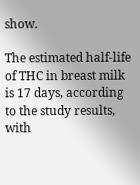show.

The estimated half-life of THC in breast milk is 17 days, according to the study results, with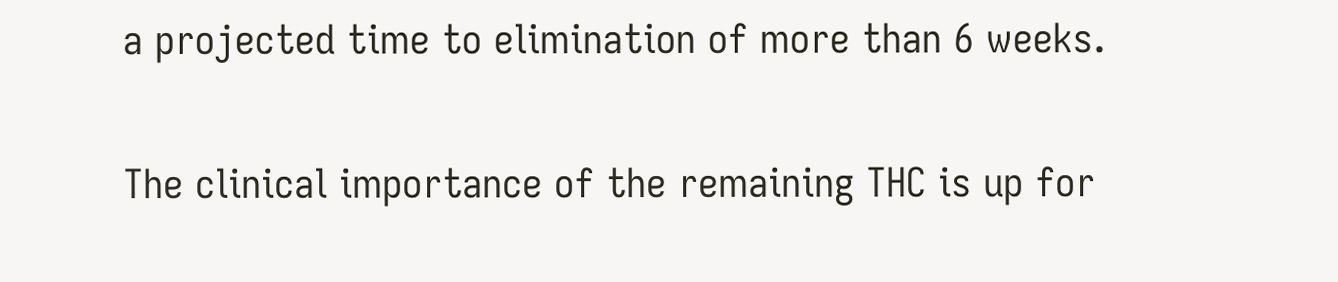a projected time to elimination of more than 6 weeks.

The clinical importance of the remaining THC is up for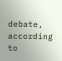debate, according to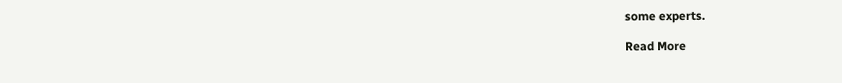some experts.

Read More